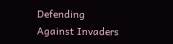Defending Against Invaders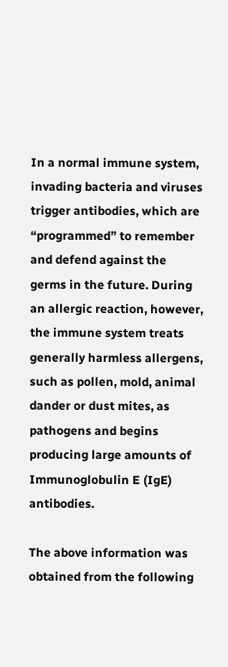In a normal immune system, invading bacteria and viruses trigger antibodies, which are “programmed” to remember and defend against the germs in the future. During an allergic reaction, however, the immune system treats generally harmless allergens, such as pollen, mold, animal dander or dust mites, as pathogens and begins producing large amounts of Immunoglobulin E (IgE) antibodies.

The above information was obtained from the following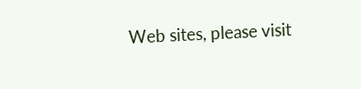Web sites, please visit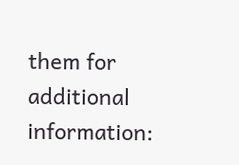them for additional information: